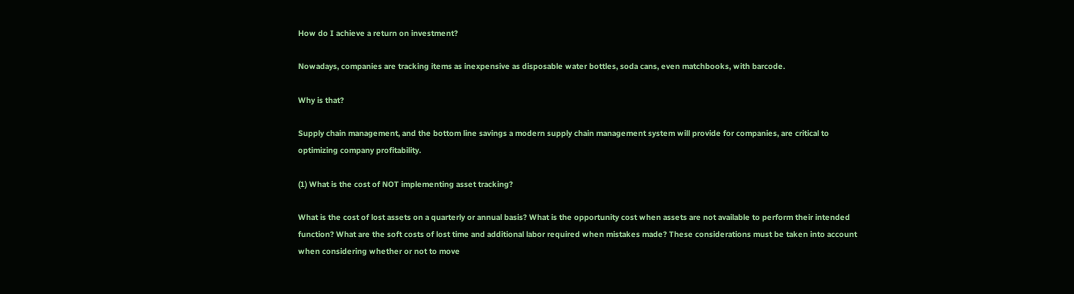How do I achieve a return on investment?

Nowadays, companies are tracking items as inexpensive as disposable water bottles, soda cans, even matchbooks, with barcode.

Why is that?

Supply chain management, and the bottom line savings a modern supply chain management system will provide for companies, are critical to optimizing company profitability.

(1) What is the cost of NOT implementing asset tracking?

What is the cost of lost assets on a quarterly or annual basis? What is the opportunity cost when assets are not available to perform their intended function? What are the soft costs of lost time and additional labor required when mistakes made? These considerations must be taken into account when considering whether or not to move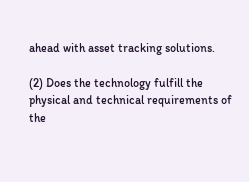ahead with asset tracking solutions.

(2) Does the technology fulfill the physical and technical requirements of the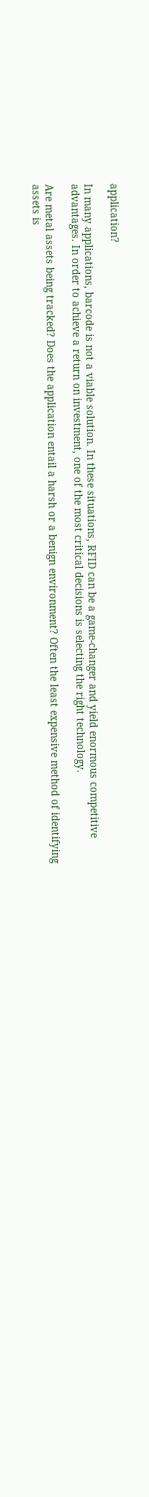application?

In many applications, barcode is not a viable solution. In these situations, RFID can be a game-changer and yield enormous competitive advantages. In order to achieve a return on investment, one of the most critical decisions is selecting the right technology.

Are metal assets being tracked? Does the application entail a harsh or a benign environment? Often the least expensive method of identifying assets is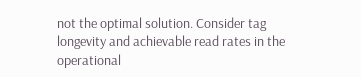not the optimal solution. Consider tag longevity and achievable read rates in the operational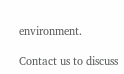environment.

Contact us to discuss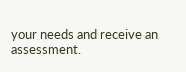your needs and receive an assessment.